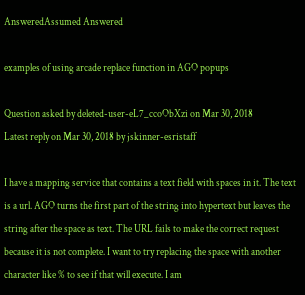AnsweredAssumed Answered

examples of using arcade replace function in AGO popups

Question asked by deleted-user-eL7_ccoObXzi on Mar 30, 2018
Latest reply on Mar 30, 2018 by jskinner-esristaff

I have a mapping service that contains a text field with spaces in it. The text is a url. AGO turns the first part of the string into hypertext but leaves the string after the space as text. The URL fails to make the correct request because it is not complete. I want to try replacing the space with another character like % to see if that will execute. I am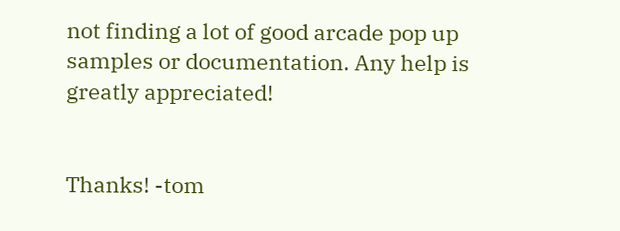not finding a lot of good arcade pop up samples or documentation. Any help is greatly appreciated!


Thanks! -tom